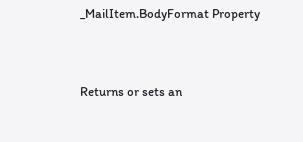_MailItem.BodyFormat Property


Returns or sets an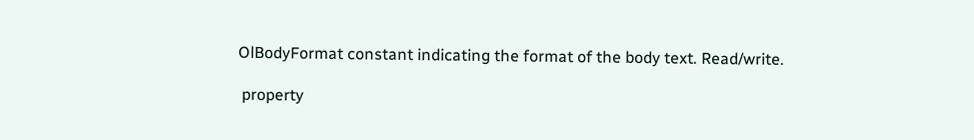OlBodyFormat constant indicating the format of the body text. Read/write.

 property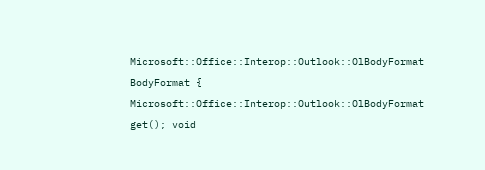Microsoft::Office::Interop::Outlook::OlBodyFormat BodyFormat { Microsoft::Office::Interop::Outlook::OlBodyFormat get(); void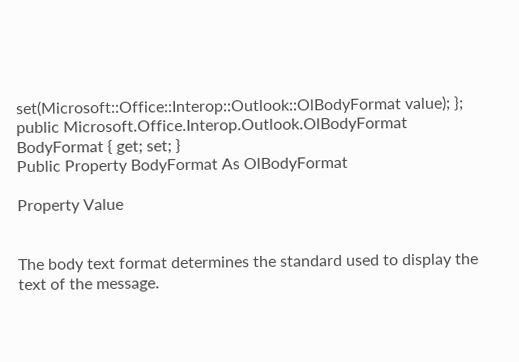set(Microsoft::Office::Interop::Outlook::OlBodyFormat value); };
public Microsoft.Office.Interop.Outlook.OlBodyFormat BodyFormat { get; set; }
Public Property BodyFormat As OlBodyFormat

Property Value


The body text format determines the standard used to display the text of the message.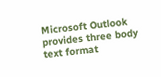Microsoft Outlook provides three body text format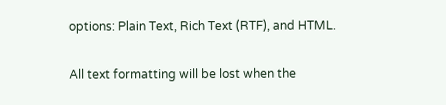options: Plain Text, Rich Text (RTF), and HTML.

All text formatting will be lost when the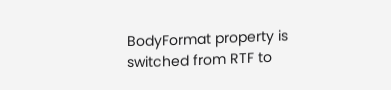BodyFormat property is switched from RTF to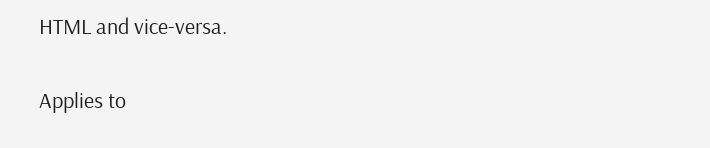HTML and vice-versa.

Applies to